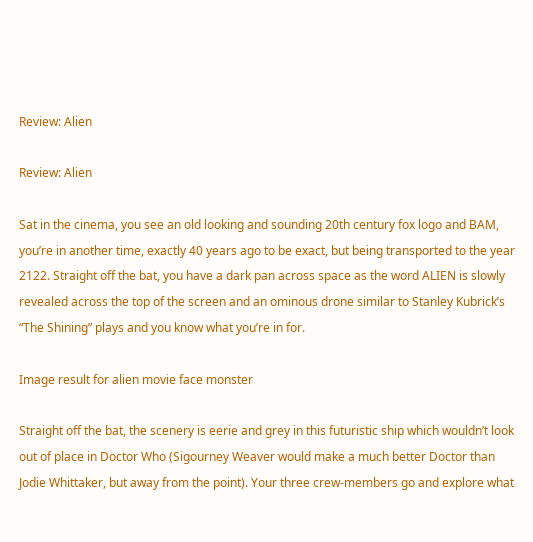Review: Alien

Review: Alien

Sat in the cinema, you see an old looking and sounding 20th century fox logo and BAM, you’re in another time, exactly 40 years ago to be exact, but being transported to the year 2122. Straight off the bat, you have a dark pan across space as the word ALIEN is slowly revealed across the top of the screen and an ominous drone similar to Stanley Kubrick’s “The Shining” plays and you know what you’re in for.

Image result for alien movie face monster

Straight off the bat, the scenery is eerie and grey in this futuristic ship which wouldn’t look out of place in Doctor Who (Sigourney Weaver would make a much better Doctor than Jodie Whittaker, but away from the point). Your three crew-members go and explore what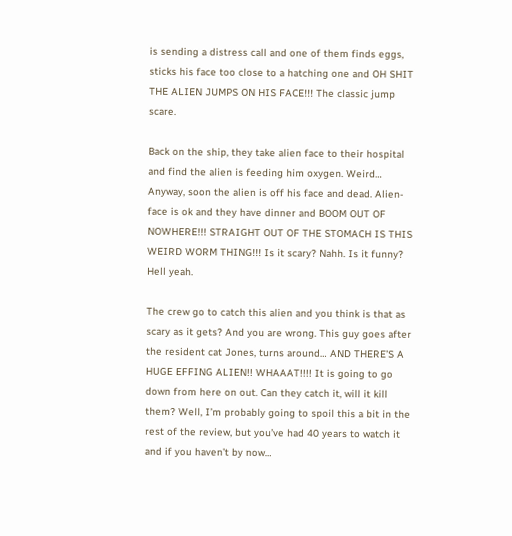is sending a distress call and one of them finds eggs, sticks his face too close to a hatching one and OH SHIT THE ALIEN JUMPS ON HIS FACE!!! The classic jump scare.

Back on the ship, they take alien face to their hospital and find the alien is feeding him oxygen. Weird… Anyway, soon the alien is off his face and dead. Alien-face is ok and they have dinner and BOOM OUT OF NOWHERE!!! STRAIGHT OUT OF THE STOMACH IS THIS WEIRD WORM THING!!! Is it scary? Nahh. Is it funny? Hell yeah.

The crew go to catch this alien and you think is that as scary as it gets? And you are wrong. This guy goes after the resident cat Jones, turns around… AND THERE’S A HUGE EFFING ALIEN!! WHAAAT!!!! It is going to go down from here on out. Can they catch it, will it kill them? Well, I’m probably going to spoil this a bit in the rest of the review, but you’ve had 40 years to watch it and if you haven’t by now…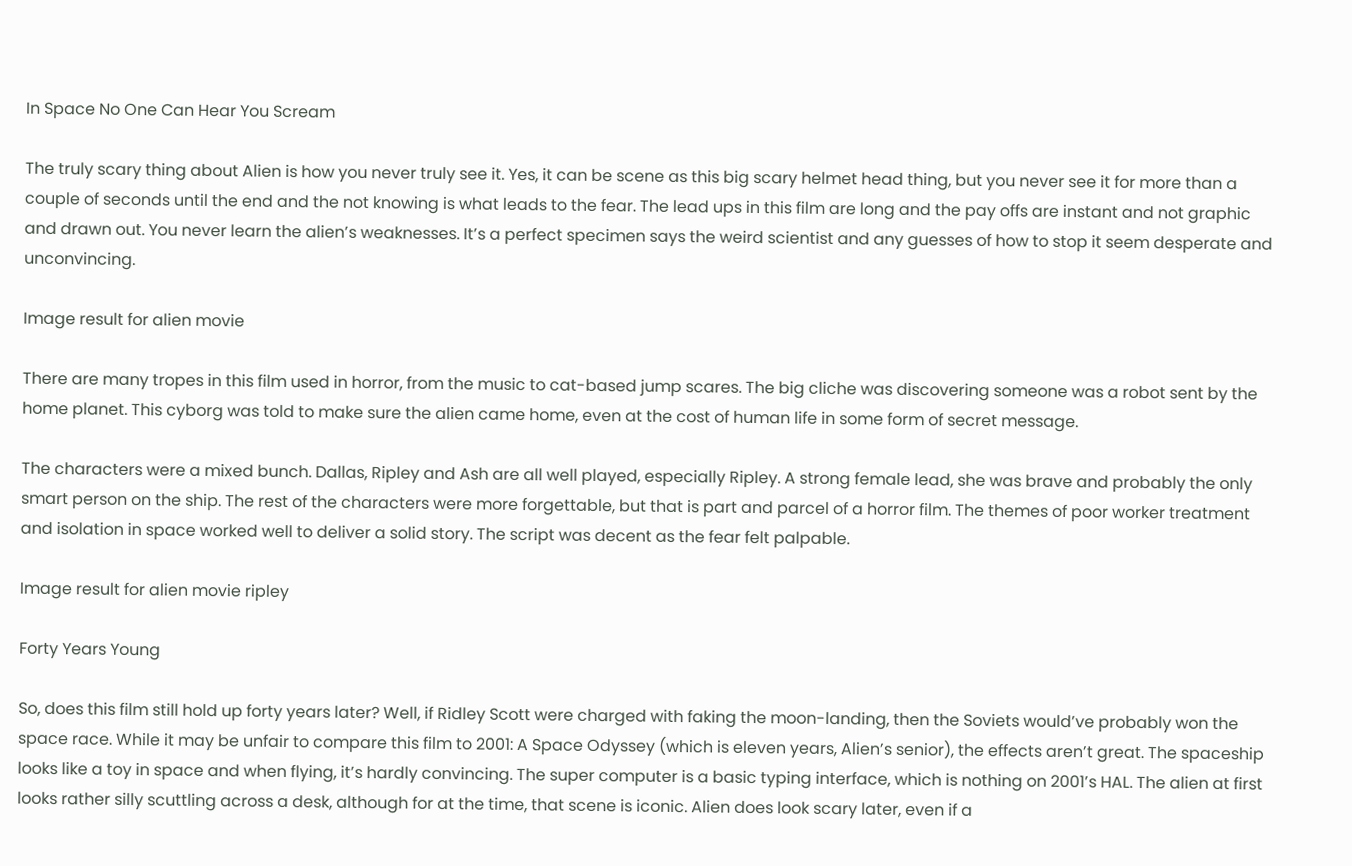In Space No One Can Hear You Scream

The truly scary thing about Alien is how you never truly see it. Yes, it can be scene as this big scary helmet head thing, but you never see it for more than a couple of seconds until the end and the not knowing is what leads to the fear. The lead ups in this film are long and the pay offs are instant and not graphic and drawn out. You never learn the alien’s weaknesses. It’s a perfect specimen says the weird scientist and any guesses of how to stop it seem desperate and unconvincing.

Image result for alien movie

There are many tropes in this film used in horror, from the music to cat-based jump scares. The big cliche was discovering someone was a robot sent by the home planet. This cyborg was told to make sure the alien came home, even at the cost of human life in some form of secret message.

The characters were a mixed bunch. Dallas, Ripley and Ash are all well played, especially Ripley. A strong female lead, she was brave and probably the only smart person on the ship. The rest of the characters were more forgettable, but that is part and parcel of a horror film. The themes of poor worker treatment and isolation in space worked well to deliver a solid story. The script was decent as the fear felt palpable.

Image result for alien movie ripley

Forty Years Young

So, does this film still hold up forty years later? Well, if Ridley Scott were charged with faking the moon-landing, then the Soviets would’ve probably won the space race. While it may be unfair to compare this film to 2001: A Space Odyssey (which is eleven years, Alien’s senior), the effects aren’t great. The spaceship looks like a toy in space and when flying, it’s hardly convincing. The super computer is a basic typing interface, which is nothing on 2001’s HAL. The alien at first looks rather silly scuttling across a desk, although for at the time, that scene is iconic. Alien does look scary later, even if a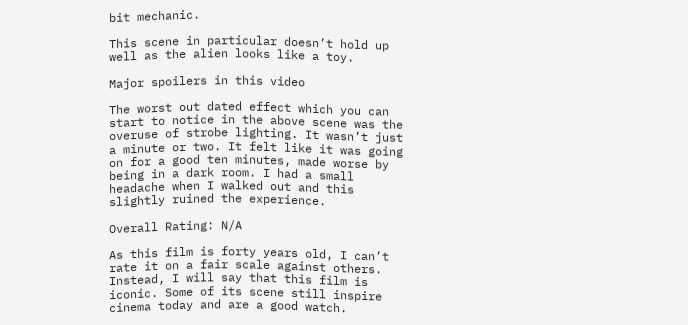bit mechanic.

This scene in particular doesn’t hold up well as the alien looks like a toy.

Major spoilers in this video

The worst out dated effect which you can start to notice in the above scene was the overuse of strobe lighting. It wasn’t just a minute or two. It felt like it was going on for a good ten minutes, made worse by being in a dark room. I had a small headache when I walked out and this slightly ruined the experience.

Overall Rating: N/A

As this film is forty years old, I can’t rate it on a fair scale against others. Instead, I will say that this film is iconic. Some of its scene still inspire cinema today and are a good watch.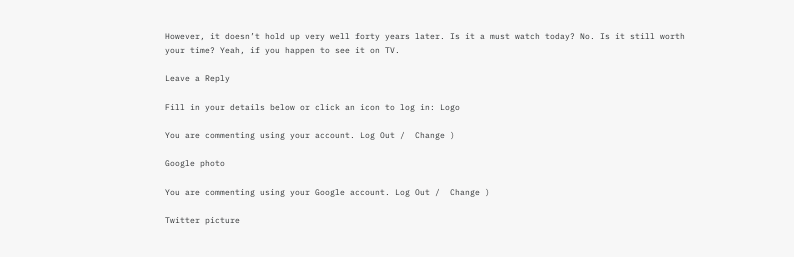However, it doesn’t hold up very well forty years later. Is it a must watch today? No. Is it still worth your time? Yeah, if you happen to see it on TV.

Leave a Reply

Fill in your details below or click an icon to log in: Logo

You are commenting using your account. Log Out /  Change )

Google photo

You are commenting using your Google account. Log Out /  Change )

Twitter picture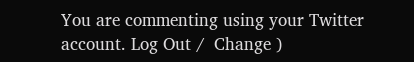You are commenting using your Twitter account. Log Out /  Change )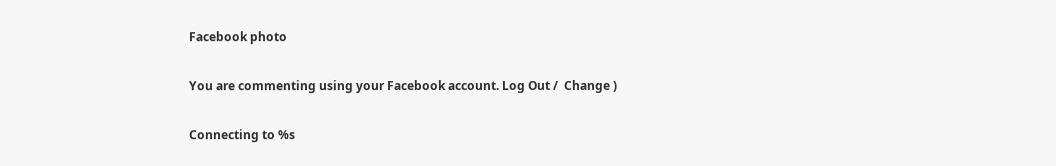Facebook photo

You are commenting using your Facebook account. Log Out /  Change )

Connecting to %s